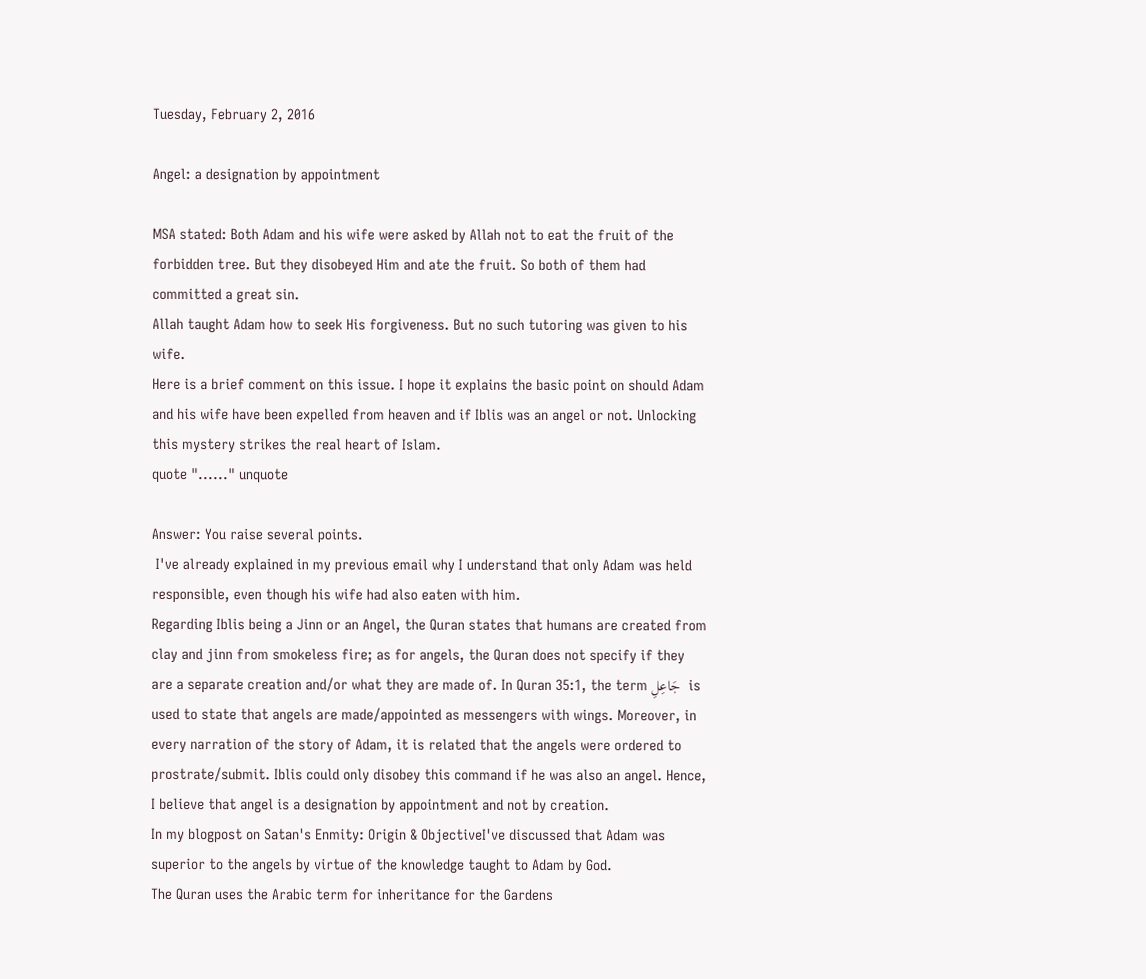Tuesday, February 2, 2016

Angel: a designation by appointment

MSA stated: Both Adam and his wife were asked by Allah not to eat the fruit of the forbidden tree. But they disobeyed Him and ate the fruit. So both of them had committed a great sin.
Allah taught Adam how to seek His forgiveness. But no such tutoring was given to his wife.
Here is a brief comment on this issue. I hope it explains the basic point on should Adam and his wife have been expelled from heaven and if Iblis was an angel or not. Unlocking this mystery strikes the real heart of Islam.
quote "......" unquote

Answer: You raise several points.
 I've already explained in my previous email why I understand that only Adam was held responsible, even though his wife had also eaten with him.
Regarding Iblis being a Jinn or an Angel, the Quran states that humans are created from clay and jinn from smokeless fire; as for angels, the Quran does not specify if they are a separate creation and/or what they are made of. In Quran 35:1, the term جَاعِلِ  is used to state that angels are made/appointed as messengers with wings. Moreover, in every narration of the story of Adam, it is related that the angels were ordered to prostrate/submit. Iblis could only disobey this command if he was also an angel. Hence, I believe that angel is a designation by appointment and not by creation.
In my blogpost on Satan's Enmity: Origin & ObjectiveI've discussed that Adam was superior to the angels by virtue of the knowledge taught to Adam by God.
The Quran uses the Arabic term for inheritance for the Gardens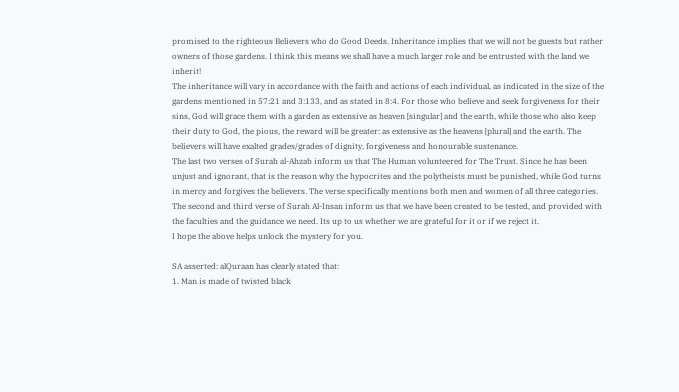promised to the righteous Believers who do Good Deeds. Inheritance implies that we will not be guests but rather owners of those gardens. I think this means we shall have a much larger role and be entrusted with the land we inherit!
The inheritance will vary in accordance with the faith and actions of each individual, as indicated in the size of the gardens mentioned in 57:21 and 3:133, and as stated in 8:4. For those who believe and seek forgiveness for their sins, God will grace them with a garden as extensive as heaven [singular] and the earth, while those who also keep their duty to God, the pious, the reward will be greater: as extensive as the heavens [plural] and the earth. The believers will have exalted grades/grades of dignity, forgiveness and honourable sustenance.
The last two verses of Surah al-Ahzab inform us that The Human volunteered for The Trust. Since he has been unjust and ignorant, that is the reason why the hypocrites and the polytheists must be punished, while God turns in mercy and forgives the believers. The verse specifically mentions both men and women of all three categories.
The second and third verse of Surah Al-Insan inform us that we have been created to be tested, and provided with the faculties and the guidance we need. Its up to us whether we are grateful for it or if we reject it.
I hope the above helps unlock the mystery for you.

SA asserted: alQuraan has clearly stated that:
1. Man is made of twisted black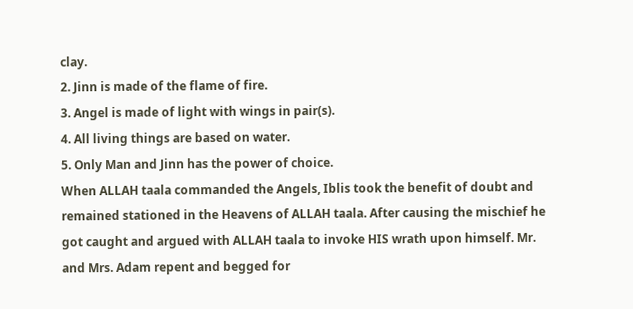clay.
2. Jinn is made of the flame of fire.
3. Angel is made of light with wings in pair(s).
4. All living things are based on water.
5. Only Man and Jinn has the power of choice.
When ALLAH taala commanded the Angels, Iblis took the benefit of doubt and remained stationed in the Heavens of ALLAH taala. After causing the mischief he got caught and argued with ALLAH taala to invoke HIS wrath upon himself. Mr. and Mrs. Adam repent and begged for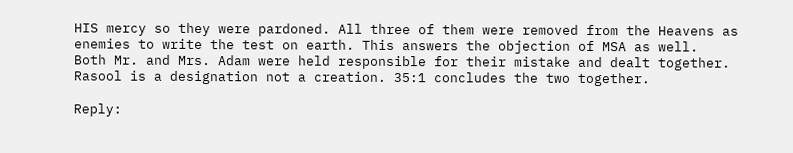HIS mercy so they were pardoned. All three of them were removed from the Heavens as enemies to write the test on earth. This answers the objection of MSA as well.
Both Mr. and Mrs. Adam were held responsible for their mistake and dealt together.
Rasool is a designation not a creation. 35:1 concludes the two together.

Reply: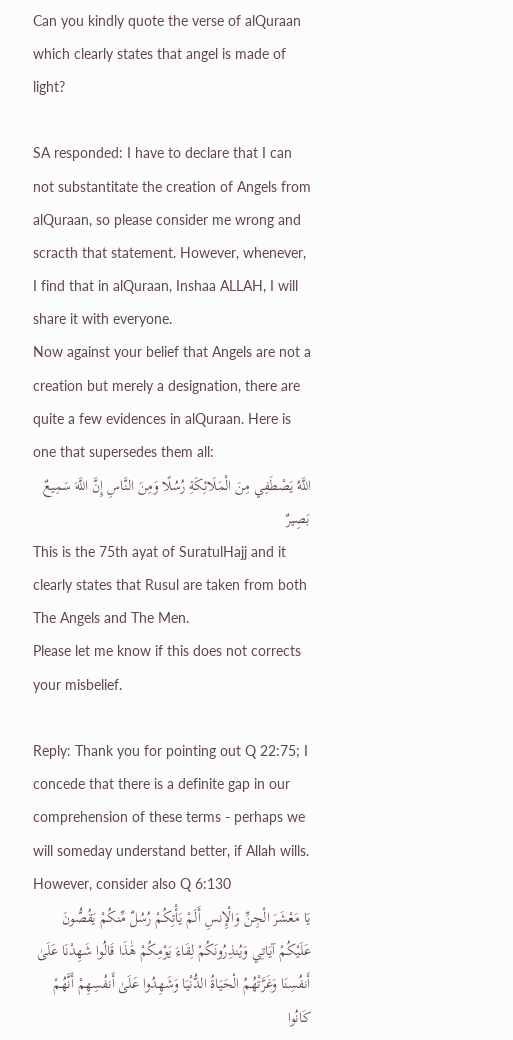Can you kindly quote the verse of alQuraan which clearly states that angel is made of light?

SA responded: I have to declare that I can not substantitate the creation of Angels from alQuraan, so please consider me wrong and scracth that statement. However, whenever, I find that in alQuraan, Inshaa ALLAH, I will share it with everyone.
Now against your belief that Angels are not a creation but merely a designation, there are quite a few evidences in alQuraan. Here is one that supersedes them all:
اللَّهُ يَصْطَفِي مِنَ الْمَلَائِكَةِ رُسُلًا وَمِنَ النَّاسِ إِنَّ اللَّهَ سَمِيعٌ بَصِيرٌ
This is the 75th ayat of SuratulHajj and it clearly states that Rusul are taken from both The Angels and The Men.
Please let me know if this does not corrects your misbelief.

Reply: Thank you for pointing out Q 22:75; I concede that there is a definite gap in our comprehension of these terms - perhaps we will someday understand better, if Allah wills.
However, consider also Q 6:130
يَا مَعْشَرَ الْجِنِّ وَالْإِنسِ أَلَمْ يَأْتِكُمْ رُسُلٌ مِّنكُمْ يَقُصُّونَ عَلَيْكُمْ آيَاتِي وَيُنذِرُونَكُمْ لِقَاءَ يَوْمِكُمْ هَٰذَا قَالُوا شَهِدْنَا عَلَىٰ أَنفُسِنَا وَغَرَّتْهُمُ الْحَيَاةُ الدُّنْيَا وَشَهِدُوا عَلَىٰ أَنفُسِهِمْ أَنَّهُمْ كَانُوا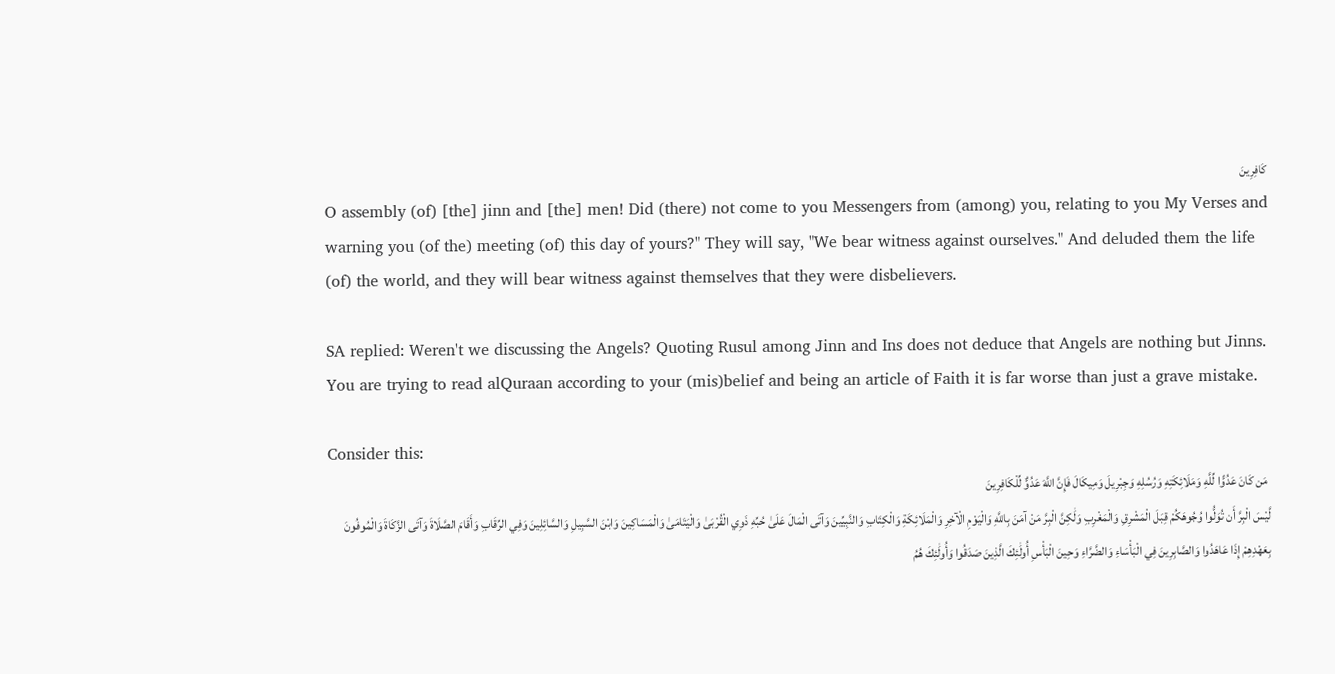كَافِرِينَ
O assembly (of) [the] jinn and [the] men! Did (there) not come to you Messengers from (among) you, relating to you My Verses and warning you (of the) meeting (of) this day of yours?" They will say, "We bear witness against ourselves." And deluded them the life (of) the world, and they will bear witness against themselves that they were disbelievers.

SA replied: Weren't we discussing the Angels? Quoting Rusul among Jinn and Ins does not deduce that Angels are nothing but Jinns.
You are trying to read alQuraan according to your (mis)belief and being an article of Faith it is far worse than just a grave mistake.

Consider this:
 مَن كَانَ عَدُوًّا لِّلَّهِ وَمَلَائِكَتِهِ وَرُسُلِهِ وَجِبْرِيلَ وَمِيكَالَ فَإِنَّ اللَّهَ عَدُوٌّ لِّلْكَافِرِينَ
لَّيْسَ الْبِرَّ أَن تُوَلُّوا وُجُوهَكُمْ قِبَلَ الْمَشْرِقِ وَالْمَغْرِبِ وَلَٰكِنَّ الْبِرَّ مَنْ آمَنَ بِاللَّهِ وَالْيَوْمِ الْآخِرِ وَالْمَلَائِكَةِ وَالْكِتَابِ وَالنَّبِيِّينَ وَآتَى الْمَالَ عَلَىٰ حُبِّهِ ذَوِي الْقُرْبَىٰ وَالْيَتَامَىٰ وَالْمَسَاكِينَ وَابْنَ السَّبِيلِ وَالسَّائِلِينَ وَفِي الرِّقَابِ وَأَقَامَ الصَّلَاةَ وَآتَى الزَّكَاةَ وَالْمُوفُونَ بِعَهْدِهِمْ إِذَا عَاهَدُوا وَالصَّابِرِينَ فِي الْبَأْسَاءِ وَالضَّرَّاءِ وَحِينَ الْبَأْسِ أُولَٰئِكَ الَّذِينَ صَدَقُوا وَأُولَٰئِكَ هُمُ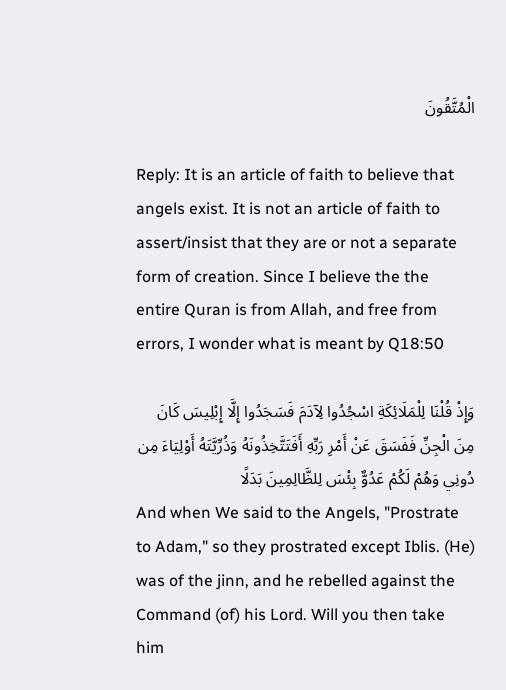الْمُتَّقُونَ

Reply: It is an article of faith to believe that angels exist. It is not an article of faith to assert/insist that they are or not a separate form of creation. Since I believe the the entire Quran is from Allah, and free from errors, I wonder what is meant by Q18:50

وَإِذْ قُلْنَا لِلْمَلَائِكَةِ اسْجُدُوا لِآدَمَ فَسَجَدُوا إِلَّا إِبْلِيسَ كَانَ مِنَ الْجِنِّ فَفَسَقَ عَنْ أَمْرِ رَبِّهِ أَفَتَتَّخِذُونَهُ وَذُرِّيَّتَهُ أَوْلِيَاءَ مِن دُونِي وَهُمْ لَكُمْ عَدُوٌّ بِئْسَ لِلظَّالِمِينَ بَدَلًا
And when We said to the Angels, "Prostrate to Adam," so they prostrated except Iblis. (He) was of the jinn, and he rebelled against the Command (of) his Lord. Will you then take him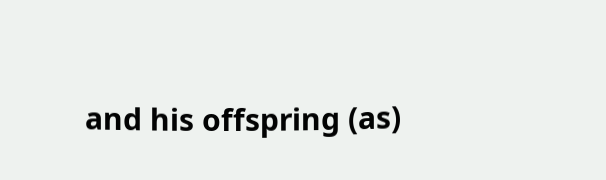and his offspring (as)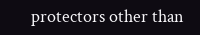protectors other than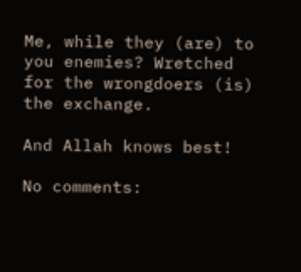Me, while they (are) to you enemies? Wretched for the wrongdoers (is) the exchange.

And Allah knows best!

No comments: